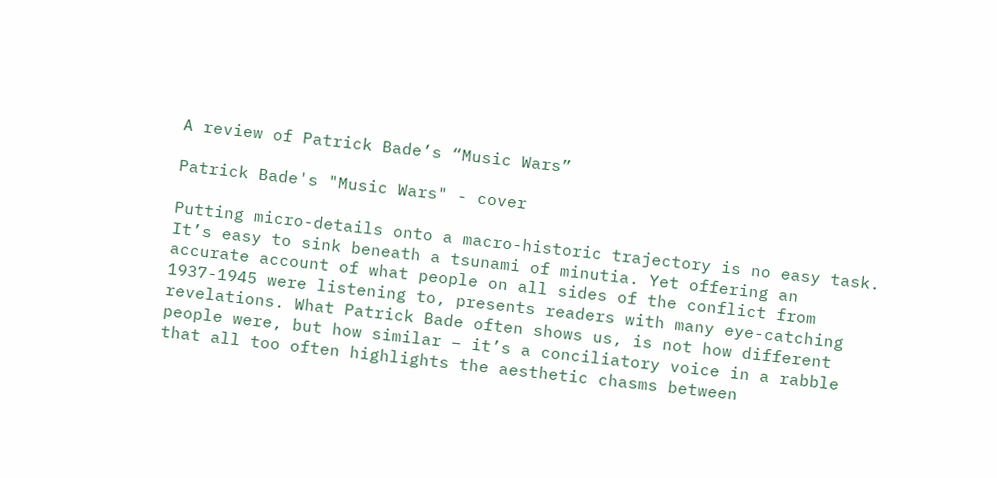A review of Patrick Bade’s “Music Wars”

Patrick Bade's "Music Wars" - cover

Putting micro-details onto a macro-historic trajectory is no easy task. It’s easy to sink beneath a tsunami of minutia. Yet offering an accurate account of what people on all sides of the conflict from 1937-1945 were listening to, presents readers with many eye-catching revelations. What Patrick Bade often shows us, is not how different people were, but how similar – it’s a conciliatory voice in a rabble that all too often highlights the aesthetic chasms between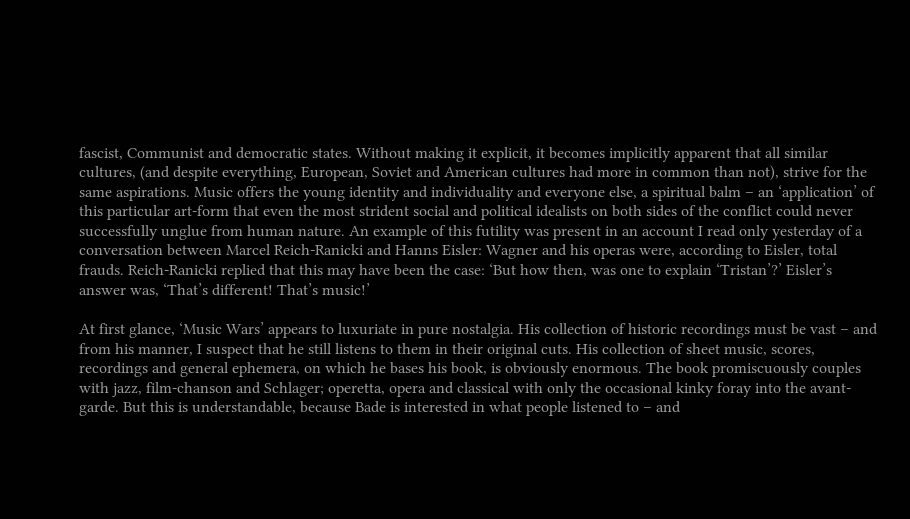fascist, Communist and democratic states. Without making it explicit, it becomes implicitly apparent that all similar cultures, (and despite everything, European, Soviet and American cultures had more in common than not), strive for the same aspirations. Music offers the young identity and individuality and everyone else, a spiritual balm – an ‘application’ of this particular art-form that even the most strident social and political idealists on both sides of the conflict could never successfully unglue from human nature. An example of this futility was present in an account I read only yesterday of a conversation between Marcel Reich-Ranicki and Hanns Eisler: Wagner and his operas were, according to Eisler, total frauds. Reich-Ranicki replied that this may have been the case: ‘But how then, was one to explain ‘Tristan’?’ Eisler’s answer was, ‘That’s different! That’s music!’

At first glance, ‘Music Wars’ appears to luxuriate in pure nostalgia. His collection of historic recordings must be vast – and from his manner, I suspect that he still listens to them in their original cuts. His collection of sheet music, scores, recordings and general ephemera, on which he bases his book, is obviously enormous. The book promiscuously couples with jazz, film-chanson and Schlager; operetta, opera and classical with only the occasional kinky foray into the avant-garde. But this is understandable, because Bade is interested in what people listened to – and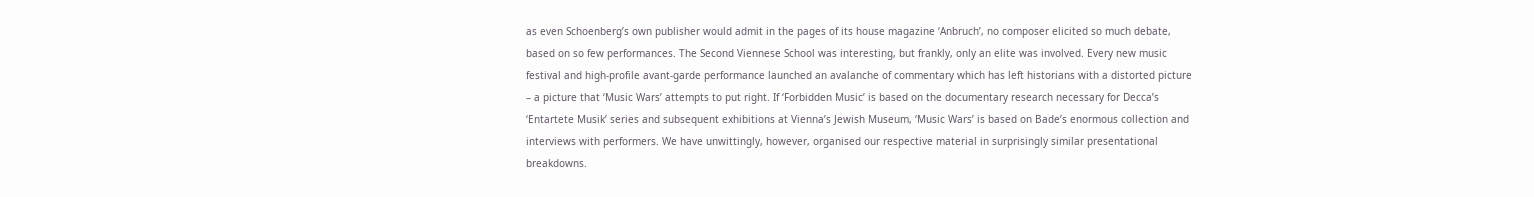as even Schoenberg’s own publisher would admit in the pages of its house magazine ‘Anbruch’, no composer elicited so much debate, based on so few performances. The Second Viennese School was interesting, but frankly, only an elite was involved. Every new music festival and high-profile avant-garde performance launched an avalanche of commentary which has left historians with a distorted picture – a picture that ‘Music Wars’ attempts to put right. If ‘Forbidden Music’ is based on the documentary research necessary for Decca’s ‘Entartete Musik’ series and subsequent exhibitions at Vienna’s Jewish Museum, ‘Music Wars’ is based on Bade’s enormous collection and interviews with performers. We have unwittingly, however, organised our respective material in surprisingly similar presentational breakdowns.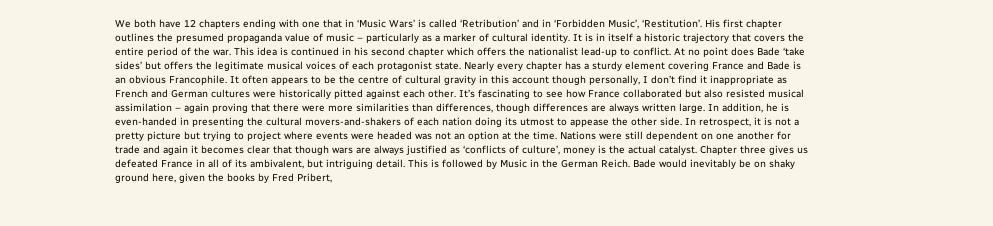We both have 12 chapters ending with one that in ‘Music Wars’ is called ‘Retribution’ and in ‘Forbidden Music’, ‘Restitution’. His first chapter outlines the presumed propaganda value of music – particularly as a marker of cultural identity. It is in itself a historic trajectory that covers the entire period of the war. This idea is continued in his second chapter which offers the nationalist lead-up to conflict. At no point does Bade ‘take sides’ but offers the legitimate musical voices of each protagonist state. Nearly every chapter has a sturdy element covering France and Bade is an obvious Francophile. It often appears to be the centre of cultural gravity in this account though personally, I don’t find it inappropriate as French and German cultures were historically pitted against each other. It’s fascinating to see how France collaborated but also resisted musical assimilation – again proving that there were more similarities than differences, though differences are always written large. In addition, he is even-handed in presenting the cultural movers-and-shakers of each nation doing its utmost to appease the other side. In retrospect, it is not a pretty picture but trying to project where events were headed was not an option at the time. Nations were still dependent on one another for trade and again it becomes clear that though wars are always justified as ‘conflicts of culture’, money is the actual catalyst. Chapter three gives us defeated France in all of its ambivalent, but intriguing detail. This is followed by Music in the German Reich. Bade would inevitably be on shaky ground here, given the books by Fred Pribert,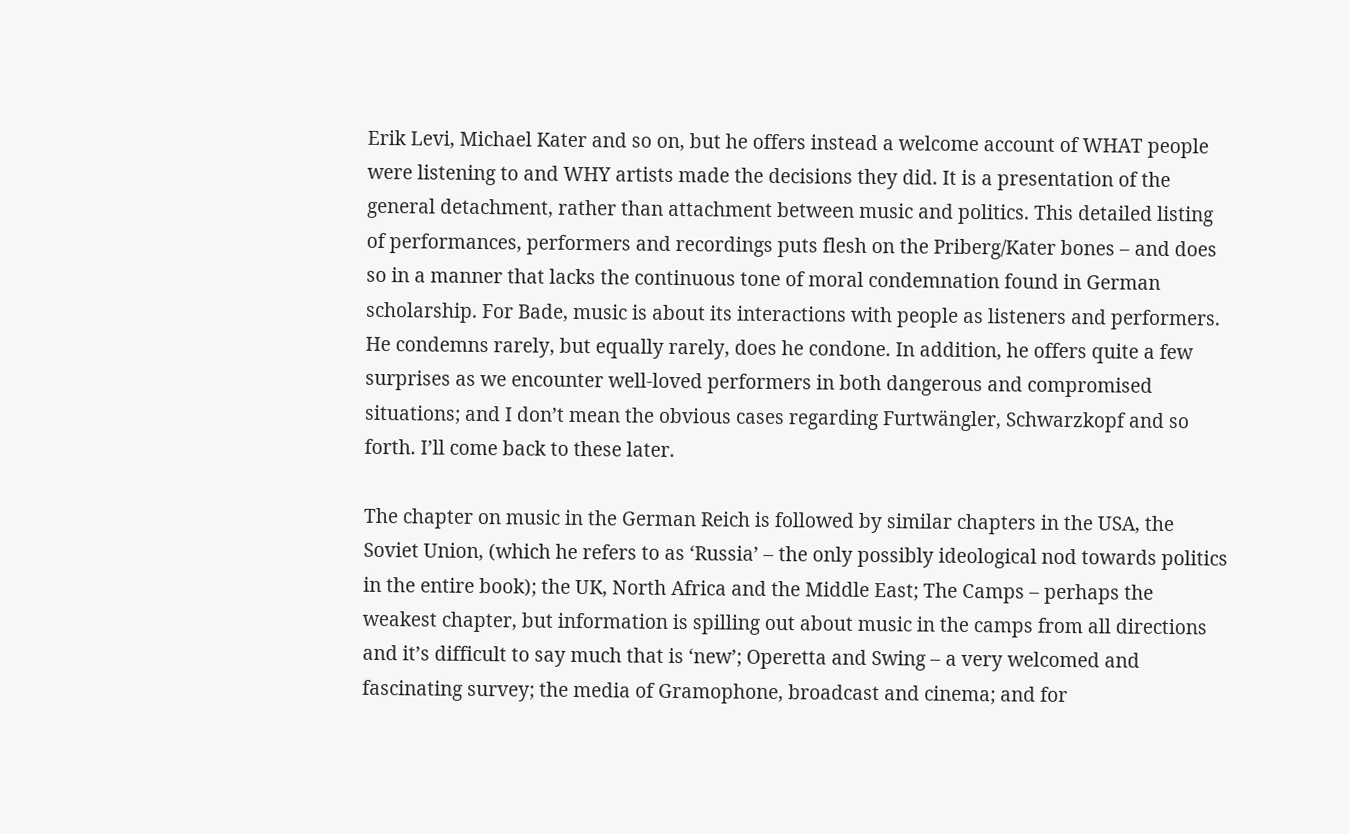Erik Levi, Michael Kater and so on, but he offers instead a welcome account of WHAT people were listening to and WHY artists made the decisions they did. It is a presentation of the general detachment, rather than attachment between music and politics. This detailed listing of performances, performers and recordings puts flesh on the Priberg/Kater bones – and does so in a manner that lacks the continuous tone of moral condemnation found in German scholarship. For Bade, music is about its interactions with people as listeners and performers. He condemns rarely, but equally rarely, does he condone. In addition, he offers quite a few surprises as we encounter well-loved performers in both dangerous and compromised situations; and I don’t mean the obvious cases regarding Furtwängler, Schwarzkopf and so forth. I’ll come back to these later.

The chapter on music in the German Reich is followed by similar chapters in the USA, the Soviet Union, (which he refers to as ‘Russia’ – the only possibly ideological nod towards politics in the entire book); the UK, North Africa and the Middle East; The Camps – perhaps the weakest chapter, but information is spilling out about music in the camps from all directions and it’s difficult to say much that is ‘new’; Operetta and Swing – a very welcomed and fascinating survey; the media of Gramophone, broadcast and cinema; and for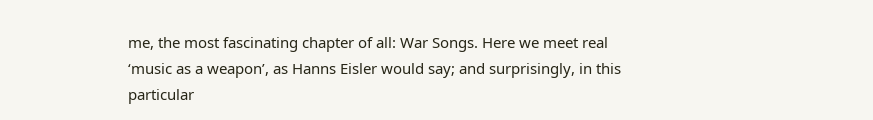me, the most fascinating chapter of all: War Songs. Here we meet real ‘music as a weapon’, as Hanns Eisler would say; and surprisingly, in this particular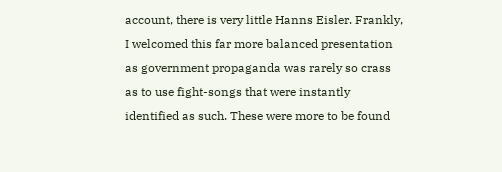account, there is very little Hanns Eisler. Frankly, I welcomed this far more balanced presentation as government propaganda was rarely so crass as to use fight-songs that were instantly identified as such. These were more to be found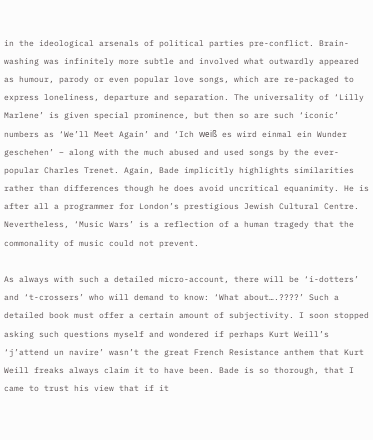in the ideological arsenals of political parties pre-conflict. Brain-washing was infinitely more subtle and involved what outwardly appeared as humour, parody or even popular love songs, which are re-packaged to express loneliness, departure and separation. The universality of ‘Lilly Marlene’ is given special prominence, but then so are such ‘iconic’ numbers as ‘We’ll Meet Again’ and ‘Ich weiß es wird einmal ein Wunder geschehen’ – along with the much abused and used songs by the ever-popular Charles Trenet. Again, Bade implicitly highlights similarities rather than differences though he does avoid uncritical equanimity. He is after all a programmer for London’s prestigious Jewish Cultural Centre. Nevertheless, ‘Music Wars’ is a reflection of a human tragedy that the commonality of music could not prevent.

As always with such a detailed micro-account, there will be ‘i-dotters’ and ‘t-crossers’ who will demand to know: ‘What about….????’ Such a detailed book must offer a certain amount of subjectivity. I soon stopped asking such questions myself and wondered if perhaps Kurt Weill’s ‘j’attend un navire’ wasn’t the great French Resistance anthem that Kurt Weill freaks always claim it to have been. Bade is so thorough, that I came to trust his view that if it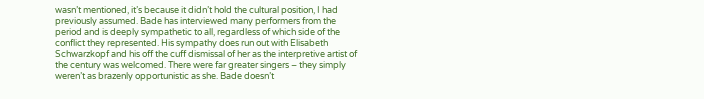wasn’t mentioned, it’s because it didn’t hold the cultural position, I had previously assumed. Bade has interviewed many performers from the period and is deeply sympathetic to all, regardless of which side of the conflict they represented. His sympathy does run out with Elisabeth Schwarzkopf and his off the cuff dismissal of her as the interpretive artist of the century was welcomed. There were far greater singers – they simply weren’t as brazenly opportunistic as she. Bade doesn’t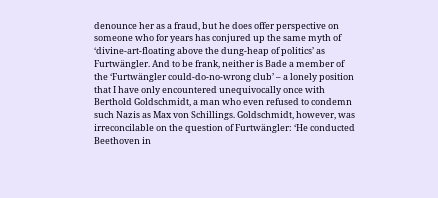denounce her as a fraud, but he does offer perspective on someone who for years has conjured up the same myth of ‘divine-art-floating above the dung-heap of politics’ as Furtwängler. And to be frank, neither is Bade a member of the ‘Furtwängler could-do-no-wrong club’ – a lonely position that I have only encountered unequivocally once with Berthold Goldschmidt, a man who even refused to condemn such Nazis as Max von Schillings. Goldschmidt, however, was irreconcilable on the question of Furtwängler: ‘He conducted Beethoven in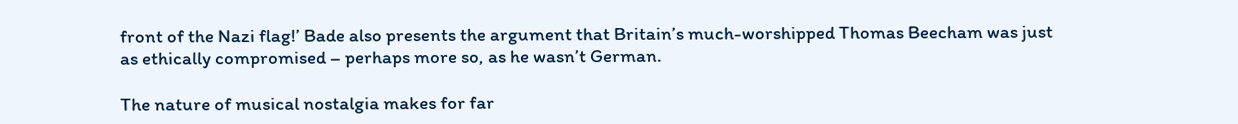front of the Nazi flag!’ Bade also presents the argument that Britain’s much-worshipped Thomas Beecham was just as ethically compromised – perhaps more so, as he wasn’t German.

The nature of musical nostalgia makes for far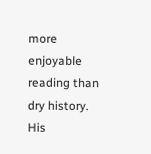more enjoyable reading than dry history. His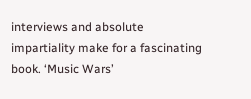interviews and absolute impartiality make for a fascinating book. ‘Music Wars’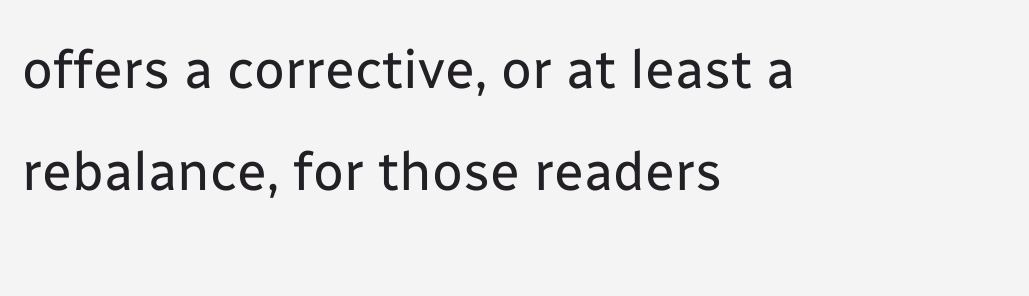offers a corrective, or at least a rebalance, for those readers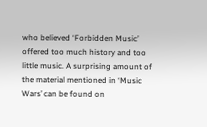who believed ‘Forbidden Music’ offered too much history and too little music. A surprising amount of the material mentioned in ‘Music Wars’ can be found on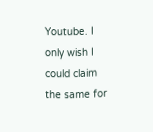Youtube. I only wish I could claim the same for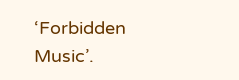‘Forbidden Music’.